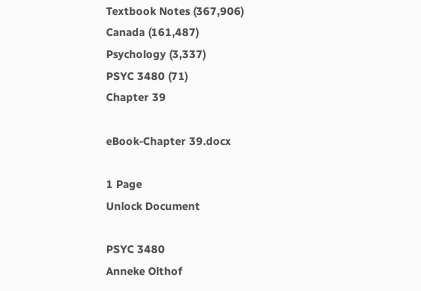Textbook Notes (367,906)
Canada (161,487)
Psychology (3,337)
PSYC 3480 (71)
Chapter 39

eBook-Chapter 39.docx

1 Page
Unlock Document

PSYC 3480
Anneke Olthof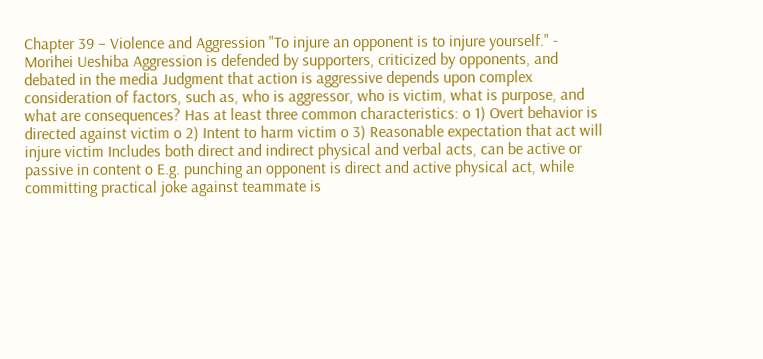Chapter 39 – Violence and Aggression "To injure an opponent is to injure yourself." - Morihei Ueshiba Aggression is defended by supporters, criticized by opponents, and debated in the media Judgment that action is aggressive depends upon complex consideration of factors, such as, who is aggressor, who is victim, what is purpose, and what are consequences? Has at least three common characteristics: o 1) Overt behavior is directed against victim o 2) Intent to harm victim o 3) Reasonable expectation that act will injure victim Includes both direct and indirect physical and verbal acts, can be active or passive in content o E.g. punching an opponent is direct and active physical act, while committing practical joke against teammate is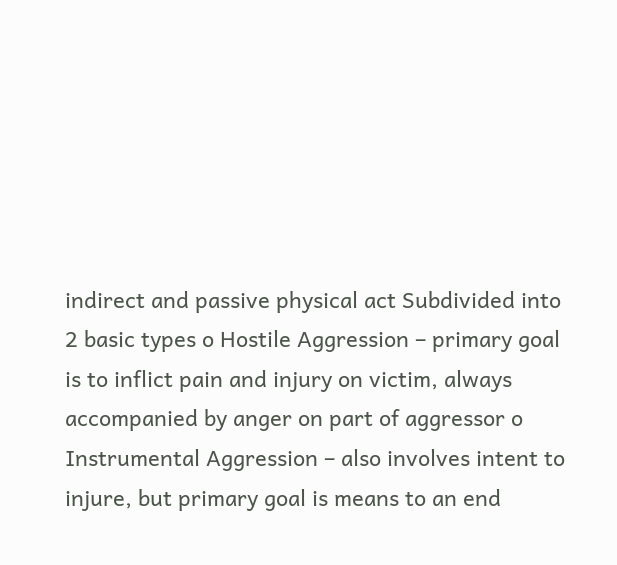indirect and passive physical act Subdivided into 2 basic types o Hostile Aggression – primary goal is to inflict pain and injury on victim, always accompanied by anger on part of aggressor o Instrumental Aggression – also involves intent to injure, but primary goal is means to an end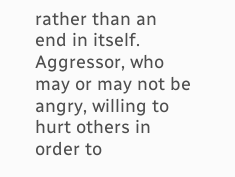rather than an end in itself. Aggressor, who may or may not be angry, willing to hurt others in order to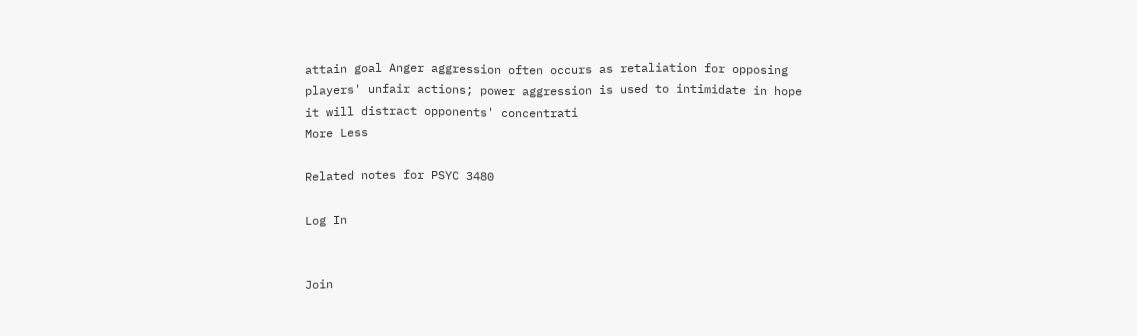attain goal Anger aggression often occurs as retaliation for opposing players' unfair actions; power aggression is used to intimidate in hope it will distract opponents' concentrati
More Less

Related notes for PSYC 3480

Log In


Join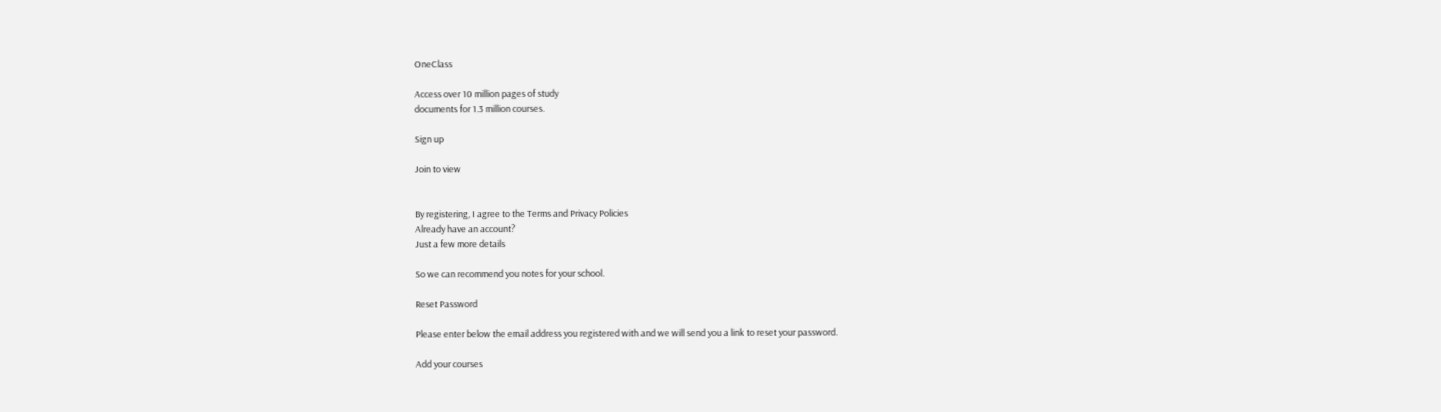OneClass

Access over 10 million pages of study
documents for 1.3 million courses.

Sign up

Join to view


By registering, I agree to the Terms and Privacy Policies
Already have an account?
Just a few more details

So we can recommend you notes for your school.

Reset Password

Please enter below the email address you registered with and we will send you a link to reset your password.

Add your courses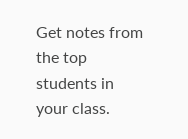Get notes from the top students in your class.